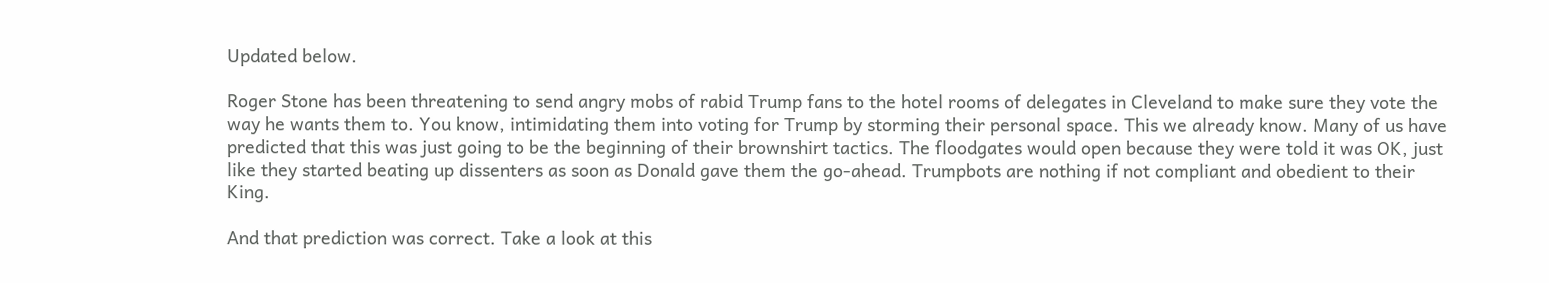Updated below.

Roger Stone has been threatening to send angry mobs of rabid Trump fans to the hotel rooms of delegates in Cleveland to make sure they vote the way he wants them to. You know, intimidating them into voting for Trump by storming their personal space. This we already know. Many of us have predicted that this was just going to be the beginning of their brownshirt tactics. The floodgates would open because they were told it was OK, just like they started beating up dissenters as soon as Donald gave them the go-ahead. Trumpbots are nothing if not compliant and obedient to their King.

And that prediction was correct. Take a look at this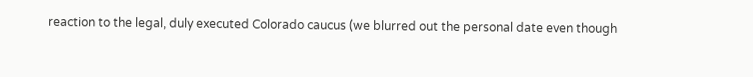reaction to the legal, duly executed Colorado caucus (we blurred out the personal date even though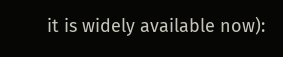it is widely available now):